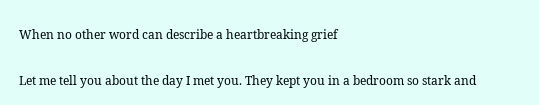When no other word can describe a heartbreaking grief

Let me tell you about the day I met you. They kept you in a bedroom so stark and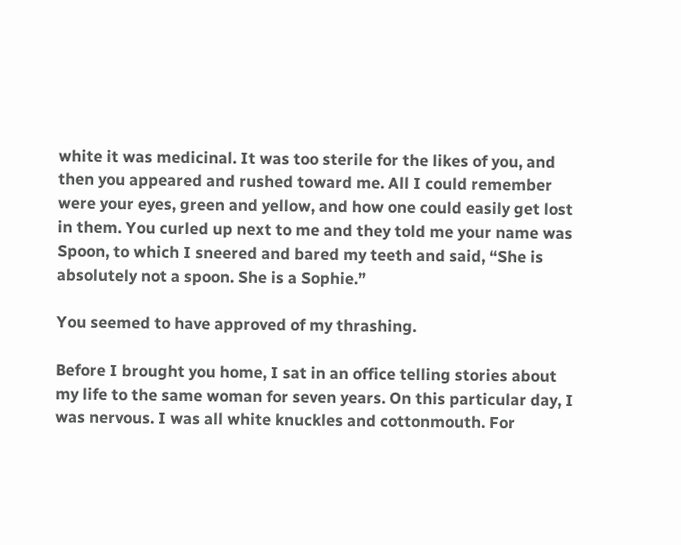white it was medicinal. It was too sterile for the likes of you, and then you appeared and rushed toward me. All I could remember were your eyes, green and yellow, and how one could easily get lost in them. You curled up next to me and they told me your name was Spoon, to which I sneered and bared my teeth and said, “She is absolutely not a spoon. She is a Sophie.”

You seemed to have approved of my thrashing.

Before I brought you home, I sat in an office telling stories about my life to the same woman for seven years. On this particular day, I was nervous. I was all white knuckles and cottonmouth. For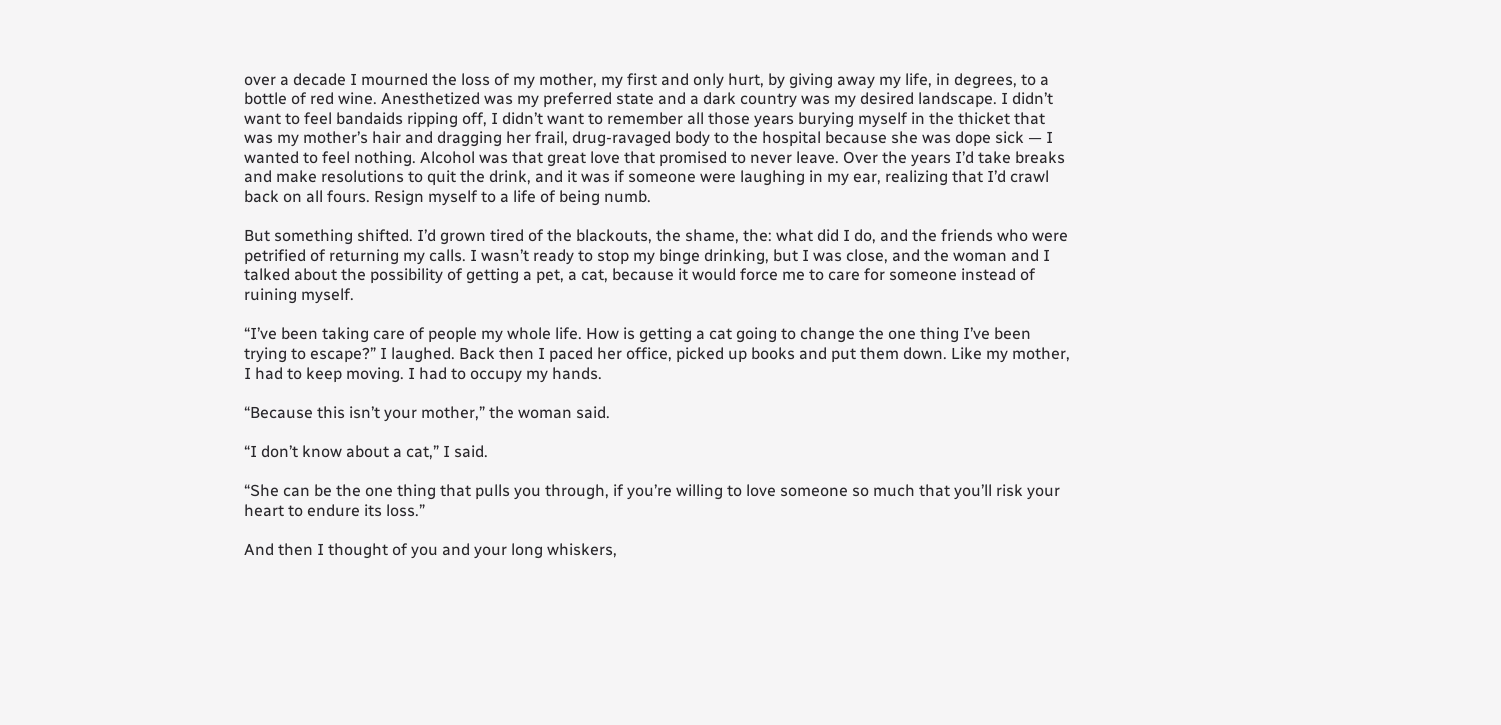over a decade I mourned the loss of my mother, my first and only hurt, by giving away my life, in degrees, to a bottle of red wine. Anesthetized was my preferred state and a dark country was my desired landscape. I didn’t want to feel bandaids ripping off, I didn’t want to remember all those years burying myself in the thicket that was my mother’s hair and dragging her frail, drug-ravaged body to the hospital because she was dope sick — I wanted to feel nothing. Alcohol was that great love that promised to never leave. Over the years I’d take breaks and make resolutions to quit the drink, and it was if someone were laughing in my ear, realizing that I’d crawl back on all fours. Resign myself to a life of being numb.

But something shifted. I’d grown tired of the blackouts, the shame, the: what did I do, and the friends who were petrified of returning my calls. I wasn’t ready to stop my binge drinking, but I was close, and the woman and I talked about the possibility of getting a pet, a cat, because it would force me to care for someone instead of ruining myself.

“I’ve been taking care of people my whole life. How is getting a cat going to change the one thing I’ve been trying to escape?” I laughed. Back then I paced her office, picked up books and put them down. Like my mother, I had to keep moving. I had to occupy my hands.

“Because this isn’t your mother,” the woman said.

“I don’t know about a cat,” I said.

“She can be the one thing that pulls you through, if you’re willing to love someone so much that you’ll risk your heart to endure its loss.”

And then I thought of you and your long whiskers,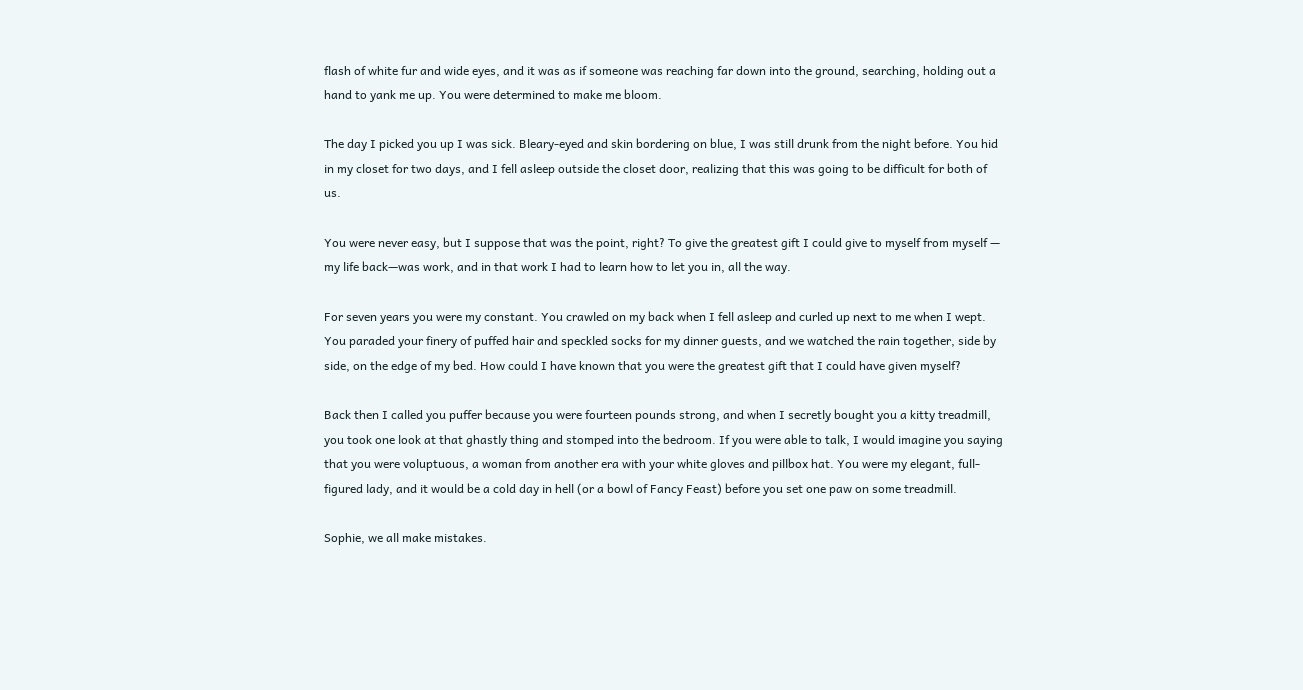flash of white fur and wide eyes, and it was as if someone was reaching far down into the ground, searching, holding out a hand to yank me up. You were determined to make me bloom.

The day I picked you up I was sick. Bleary-eyed and skin bordering on blue, I was still drunk from the night before. You hid in my closet for two days, and I fell asleep outside the closet door, realizing that this was going to be difficult for both of us.

You were never easy, but I suppose that was the point, right? To give the greatest gift I could give to myself from myself — my life back—was work, and in that work I had to learn how to let you in, all the way.

For seven years you were my constant. You crawled on my back when I fell asleep and curled up next to me when I wept. You paraded your finery of puffed hair and speckled socks for my dinner guests, and we watched the rain together, side by side, on the edge of my bed. How could I have known that you were the greatest gift that I could have given myself?

Back then I called you puffer because you were fourteen pounds strong, and when I secretly bought you a kitty treadmill, you took one look at that ghastly thing and stomped into the bedroom. If you were able to talk, I would imagine you saying that you were voluptuous, a woman from another era with your white gloves and pillbox hat. You were my elegant, full-figured lady, and it would be a cold day in hell (or a bowl of Fancy Feast) before you set one paw on some treadmill.

Sophie, we all make mistakes.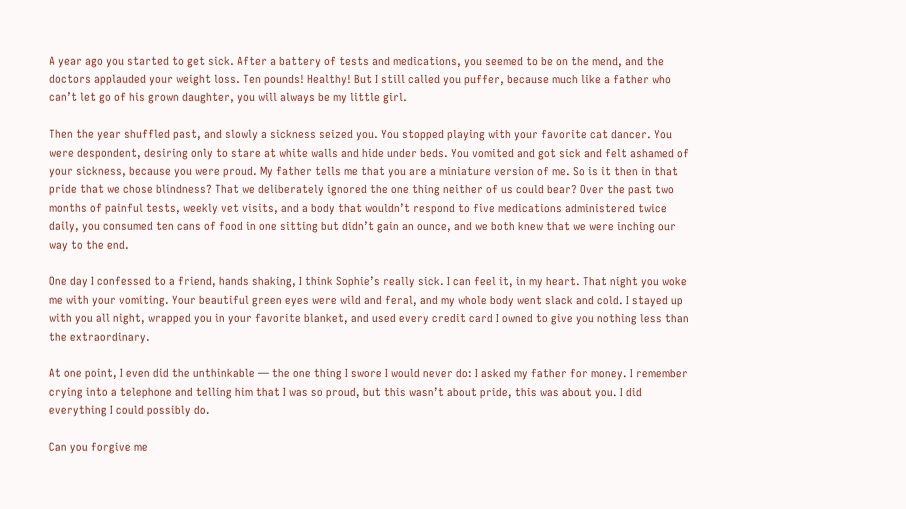A year ago you started to get sick. After a battery of tests and medications, you seemed to be on the mend, and the doctors applauded your weight loss. Ten pounds! Healthy! But I still called you puffer, because much like a father who can’t let go of his grown daughter, you will always be my little girl.

Then the year shuffled past, and slowly a sickness seized you. You stopped playing with your favorite cat dancer. You were despondent, desiring only to stare at white walls and hide under beds. You vomited and got sick and felt ashamed of your sickness, because you were proud. My father tells me that you are a miniature version of me. So is it then in that pride that we chose blindness? That we deliberately ignored the one thing neither of us could bear? Over the past two months of painful tests, weekly vet visits, and a body that wouldn’t respond to five medications administered twice daily, you consumed ten cans of food in one sitting but didn’t gain an ounce, and we both knew that we were inching our way to the end.

One day I confessed to a friend, hands shaking, I think Sophie’s really sick. I can feel it, in my heart. That night you woke me with your vomiting. Your beautiful green eyes were wild and feral, and my whole body went slack and cold. I stayed up with you all night, wrapped you in your favorite blanket, and used every credit card I owned to give you nothing less than the extraordinary.

At one point, I even did the unthinkable — the one thing I swore I would never do: I asked my father for money. I remember crying into a telephone and telling him that I was so proud, but this wasn’t about pride, this was about you. I did everything I could possibly do.

Can you forgive me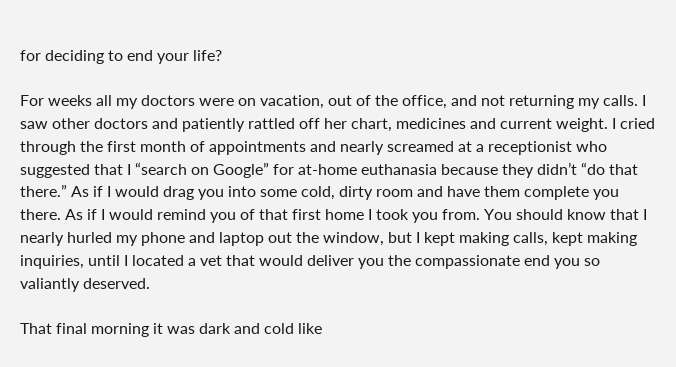for deciding to end your life?

For weeks all my doctors were on vacation, out of the office, and not returning my calls. I saw other doctors and patiently rattled off her chart, medicines and current weight. I cried through the first month of appointments and nearly screamed at a receptionist who suggested that I “search on Google” for at-home euthanasia because they didn’t “do that there.” As if I would drag you into some cold, dirty room and have them complete you there. As if I would remind you of that first home I took you from. You should know that I nearly hurled my phone and laptop out the window, but I kept making calls, kept making inquiries, until I located a vet that would deliver you the compassionate end you so valiantly deserved.

That final morning it was dark and cold like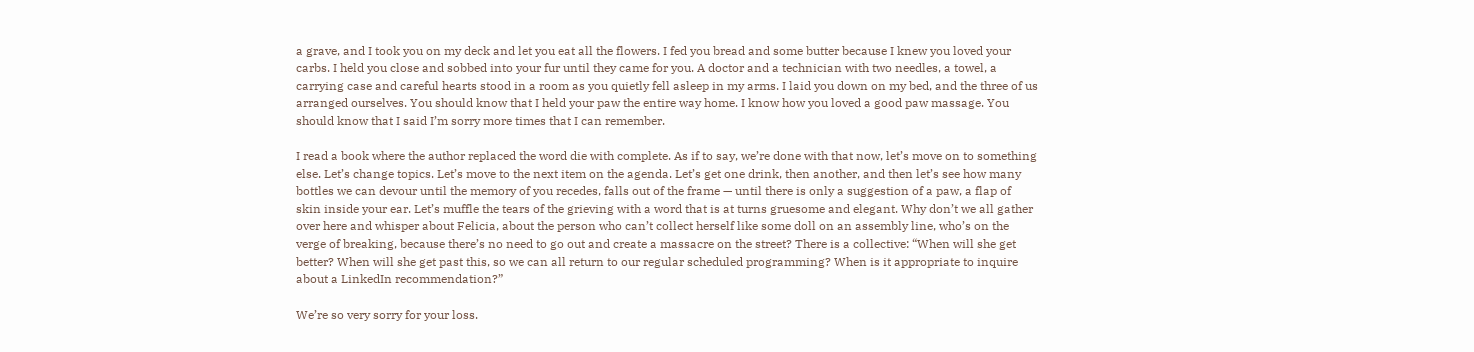a grave, and I took you on my deck and let you eat all the flowers. I fed you bread and some butter because I knew you loved your carbs. I held you close and sobbed into your fur until they came for you. A doctor and a technician with two needles, a towel, a carrying case and careful hearts stood in a room as you quietly fell asleep in my arms. I laid you down on my bed, and the three of us arranged ourselves. You should know that I held your paw the entire way home. I know how you loved a good paw massage. You should know that I said I’m sorry more times that I can remember.

I read a book where the author replaced the word die with complete. As if to say, we’re done with that now, let’s move on to something else. Let’s change topics. Let’s move to the next item on the agenda. Let’s get one drink, then another, and then let’s see how many bottles we can devour until the memory of you recedes, falls out of the frame — until there is only a suggestion of a paw, a flap of skin inside your ear. Let’s muffle the tears of the grieving with a word that is at turns gruesome and elegant. Why don’t we all gather over here and whisper about Felicia, about the person who can’t collect herself like some doll on an assembly line, who’s on the verge of breaking, because there’s no need to go out and create a massacre on the street? There is a collective: “When will she get better? When will she get past this, so we can all return to our regular scheduled programming? When is it appropriate to inquire about a LinkedIn recommendation?”

We’re so very sorry for your loss.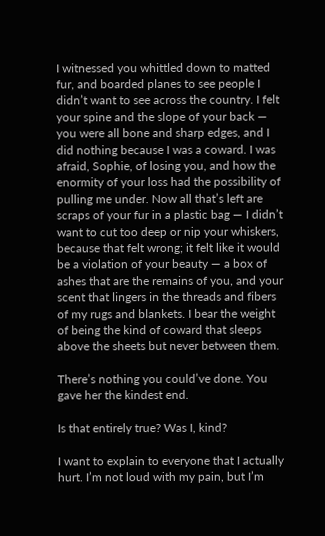I witnessed you whittled down to matted fur, and boarded planes to see people I didn’t want to see across the country. I felt your spine and the slope of your back — you were all bone and sharp edges, and I did nothing because I was a coward. I was afraid, Sophie, of losing you, and how the enormity of your loss had the possibility of pulling me under. Now all that’s left are scraps of your fur in a plastic bag — I didn’t want to cut too deep or nip your whiskers, because that felt wrong; it felt like it would be a violation of your beauty — a box of ashes that are the remains of you, and your scent that lingers in the threads and fibers of my rugs and blankets. I bear the weight of being the kind of coward that sleeps above the sheets but never between them.

There’s nothing you could’ve done. You gave her the kindest end.

Is that entirely true? Was I, kind?

I want to explain to everyone that I actually hurt. I’m not loud with my pain, but I’m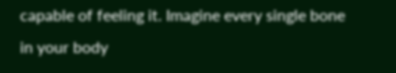capable of feeling it. Imagine every single bone in your body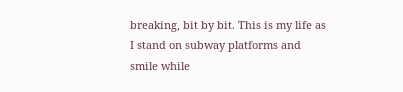breaking, bit by bit. This is my life as I stand on subway platforms and smile while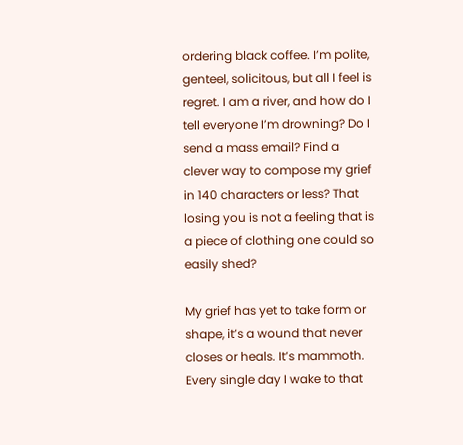ordering black coffee. I’m polite, genteel, solicitous, but all I feel is regret. I am a river, and how do I tell everyone I’m drowning? Do I send a mass email? Find a clever way to compose my grief in 140 characters or less? That losing you is not a feeling that is a piece of clothing one could so easily shed?

My grief has yet to take form or shape, it’s a wound that never closes or heals. It’s mammoth. Every single day I wake to that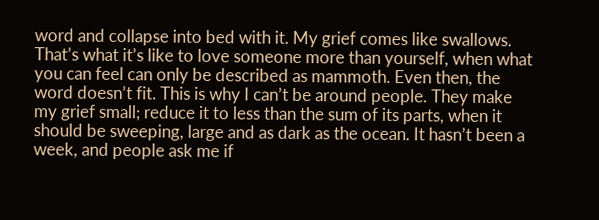word and collapse into bed with it. My grief comes like swallows. That’s what it’s like to love someone more than yourself, when what you can feel can only be described as mammoth. Even then, the word doesn’t fit. This is why I can’t be around people. They make my grief small; reduce it to less than the sum of its parts, when it should be sweeping, large and as dark as the ocean. It hasn’t been a week, and people ask me if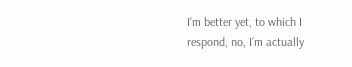I’m better yet, to which I respond, no, I’m actually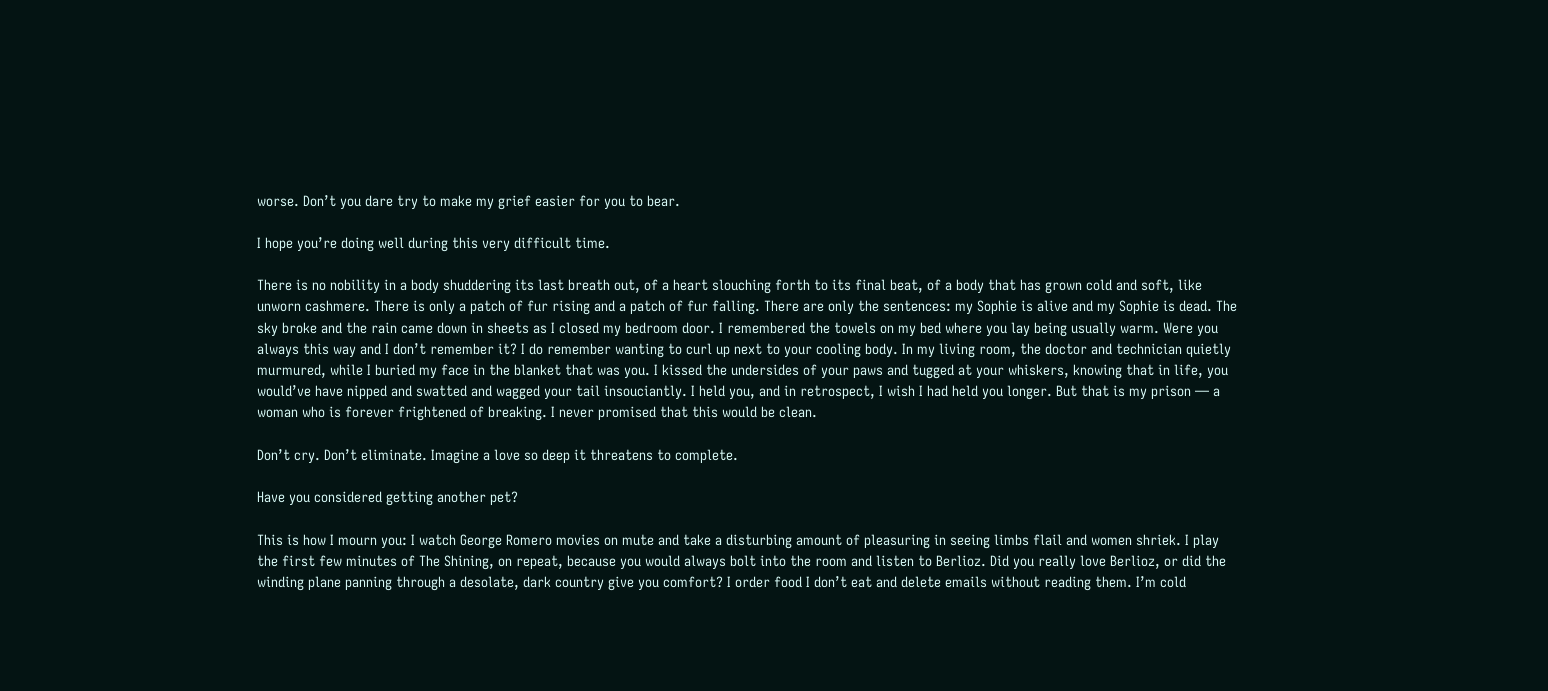worse. Don’t you dare try to make my grief easier for you to bear.

I hope you’re doing well during this very difficult time.

There is no nobility in a body shuddering its last breath out, of a heart slouching forth to its final beat, of a body that has grown cold and soft, like unworn cashmere. There is only a patch of fur rising and a patch of fur falling. There are only the sentences: my Sophie is alive and my Sophie is dead. The sky broke and the rain came down in sheets as I closed my bedroom door. I remembered the towels on my bed where you lay being usually warm. Were you always this way and I don’t remember it? I do remember wanting to curl up next to your cooling body. In my living room, the doctor and technician quietly murmured, while I buried my face in the blanket that was you. I kissed the undersides of your paws and tugged at your whiskers, knowing that in life, you would’ve have nipped and swatted and wagged your tail insouciantly. I held you, and in retrospect, I wish I had held you longer. But that is my prison — a woman who is forever frightened of breaking. I never promised that this would be clean.

Don’t cry. Don’t eliminate. Imagine a love so deep it threatens to complete.

Have you considered getting another pet?

This is how I mourn you: I watch George Romero movies on mute and take a disturbing amount of pleasuring in seeing limbs flail and women shriek. I play the first few minutes of The Shining, on repeat, because you would always bolt into the room and listen to Berlioz. Did you really love Berlioz, or did the winding plane panning through a desolate, dark country give you comfort? I order food I don’t eat and delete emails without reading them. I’m cold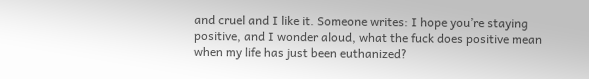and cruel and I like it. Someone writes: I hope you’re staying positive, and I wonder aloud, what the fuck does positive mean when my life has just been euthanized?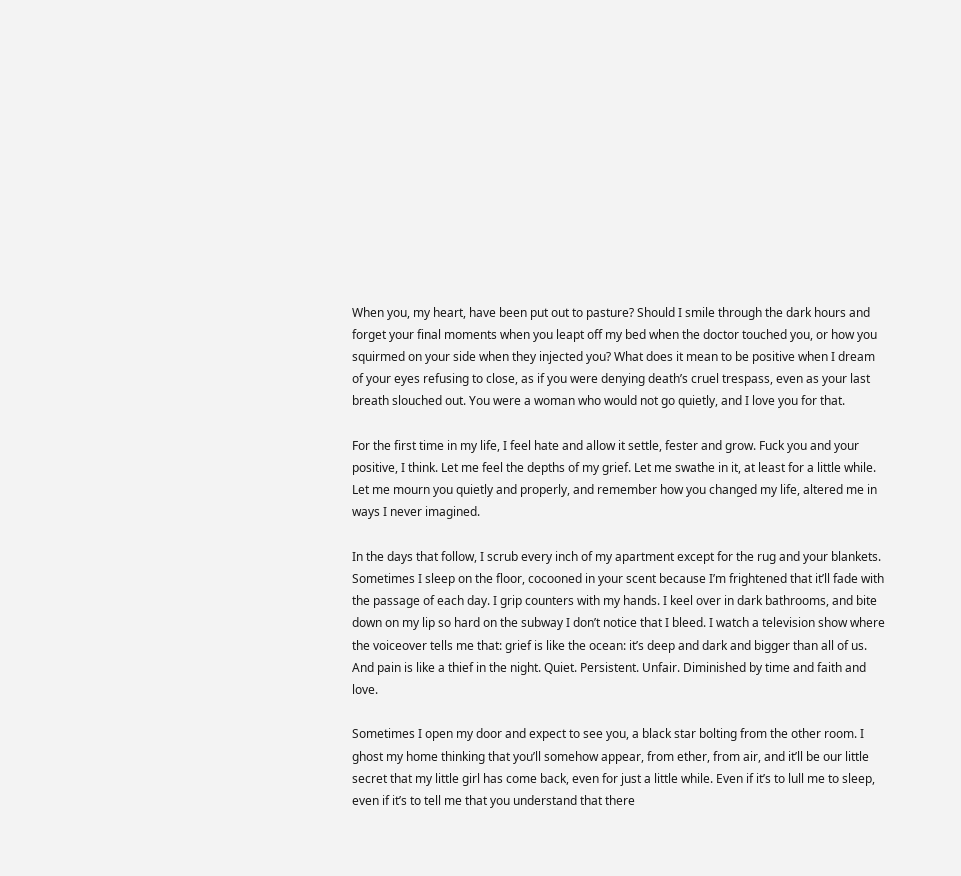When you, my heart, have been put out to pasture? Should I smile through the dark hours and forget your final moments when you leapt off my bed when the doctor touched you, or how you squirmed on your side when they injected you? What does it mean to be positive when I dream of your eyes refusing to close, as if you were denying death’s cruel trespass, even as your last breath slouched out. You were a woman who would not go quietly, and I love you for that.

For the first time in my life, I feel hate and allow it settle, fester and grow. Fuck you and your positive, I think. Let me feel the depths of my grief. Let me swathe in it, at least for a little while. Let me mourn you quietly and properly, and remember how you changed my life, altered me in ways I never imagined.

In the days that follow, I scrub every inch of my apartment except for the rug and your blankets. Sometimes I sleep on the floor, cocooned in your scent because I’m frightened that it’ll fade with the passage of each day. I grip counters with my hands. I keel over in dark bathrooms, and bite down on my lip so hard on the subway I don’t notice that I bleed. I watch a television show where the voiceover tells me that: grief is like the ocean: it’s deep and dark and bigger than all of us. And pain is like a thief in the night. Quiet. Persistent. Unfair. Diminished by time and faith and love.

Sometimes I open my door and expect to see you, a black star bolting from the other room. I ghost my home thinking that you’ll somehow appear, from ether, from air, and it’ll be our little secret that my little girl has come back, even for just a little while. Even if it’s to lull me to sleep, even if it’s to tell me that you understand that there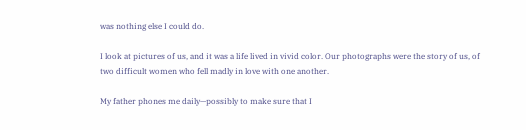was nothing else I could do.

I look at pictures of us, and it was a life lived in vivid color. Our photographs were the story of us, of two difficult women who fell madly in love with one another.

My father phones me daily—possibly to make sure that I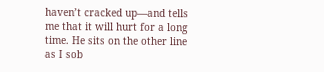haven’t cracked up—and tells me that it will hurt for a long time. He sits on the other line as I sob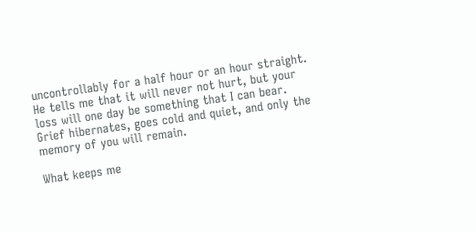uncontrollably for a half hour or an hour straight. He tells me that it will never not hurt, but your loss will one day be something that I can bear. Grief hibernates, goes cold and quiet, and only the memory of you will remain.

What keeps me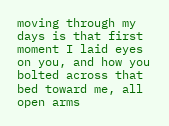moving through my days is that first moment I laid eyes on you, and how you bolted across that bed toward me, all open arms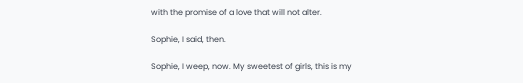with the promise of a love that will not alter.

Sophie, I said, then.

Sophie, I weep, now. My sweetest of girls, this is my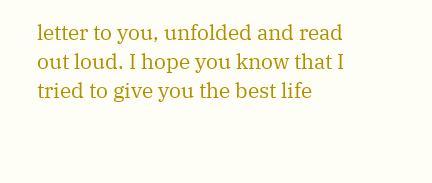letter to you, unfolded and read out loud. I hope you know that I tried to give you the best life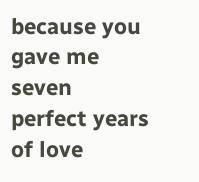because you gave me seven perfect years of love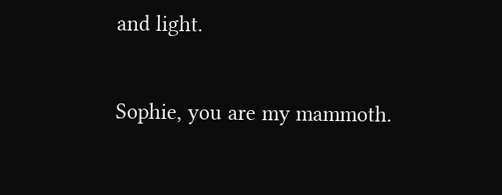and light.

Sophie, you are my mammoth.